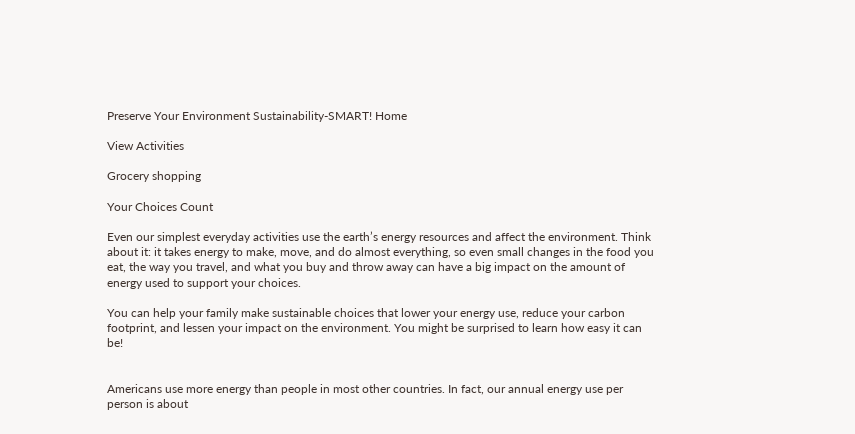Preserve Your Environment Sustainability-SMART! Home

View Activities

Grocery shopping

Your Choices Count

Even our simplest everyday activities use the earth’s energy resources and affect the environment. Think about it: it takes energy to make, move, and do almost everything, so even small changes in the food you eat, the way you travel, and what you buy and throw away can have a big impact on the amount of energy used to support your choices.

You can help your family make sustainable choices that lower your energy use, reduce your carbon footprint, and lessen your impact on the environment. You might be surprised to learn how easy it can be!


Americans use more energy than people in most other countries. In fact, our annual energy use per person is about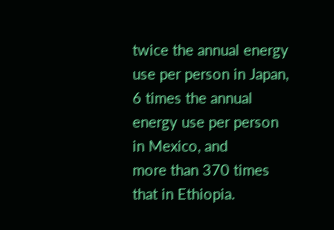twice the annual energy use per person in Japan, 6 times the annual energy use per person in Mexico, and
more than 370 times that in Ethiopia.